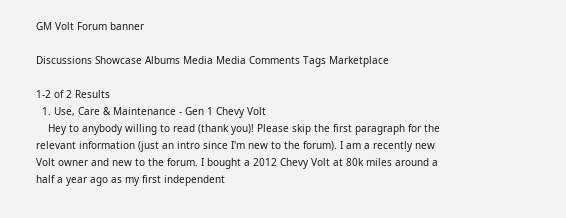GM Volt Forum banner

Discussions Showcase Albums Media Media Comments Tags Marketplace

1-2 of 2 Results
  1. Use, Care & Maintenance - Gen 1 Chevy Volt
    Hey to anybody willing to read (thank you)! Please skip the first paragraph for the relevant information (just an intro since I'm new to the forum). I am a recently new Volt owner and new to the forum. I bought a 2012 Chevy Volt at 80k miles around a half a year ago as my first independent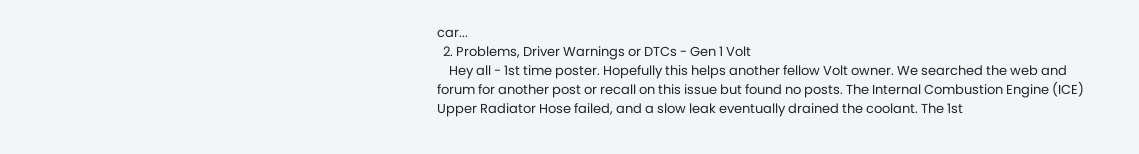car...
  2. Problems, Driver Warnings or DTCs - Gen 1 Volt
    Hey all - 1st time poster. Hopefully this helps another fellow Volt owner. We searched the web and forum for another post or recall on this issue but found no posts. The Internal Combustion Engine (ICE) Upper Radiator Hose failed, and a slow leak eventually drained the coolant. The 1st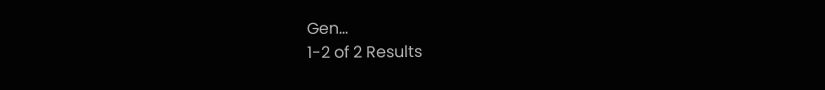Gen...
1-2 of 2 Results